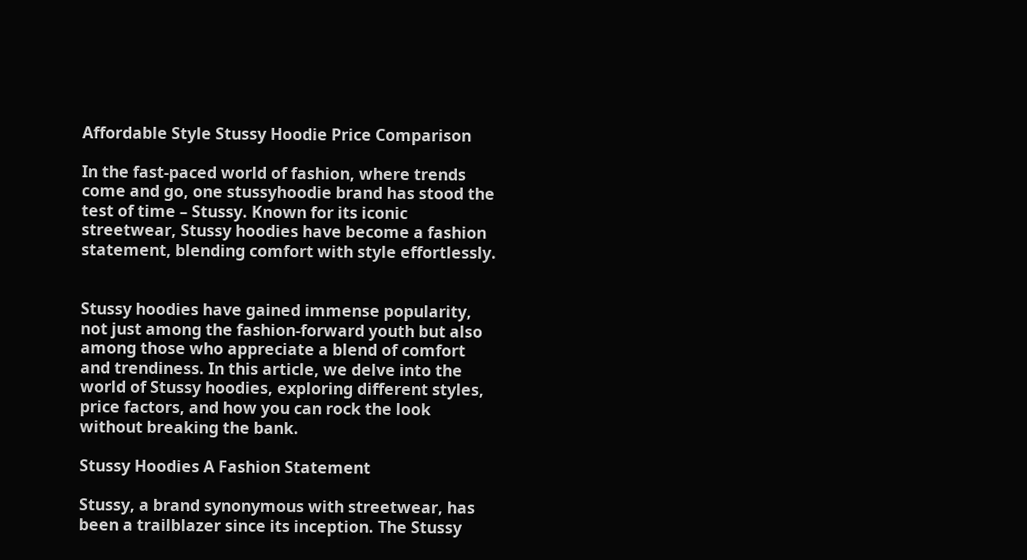Affordable Style Stussy Hoodie Price Comparison

In the fast-paced world of fashion, where trends come and go, one stussyhoodie brand has stood the test of time – Stussy. Known for its iconic streetwear, Stussy hoodies have become a fashion statement, blending comfort with style effortlessly.


Stussy hoodies have gained immense popularity, not just among the fashion-forward youth but also among those who appreciate a blend of comfort and trendiness. In this article, we delve into the world of Stussy hoodies, exploring different styles, price factors, and how you can rock the look without breaking the bank.

Stussy Hoodies A Fashion Statement

Stussy, a brand synonymous with streetwear, has been a trailblazer since its inception. The Stussy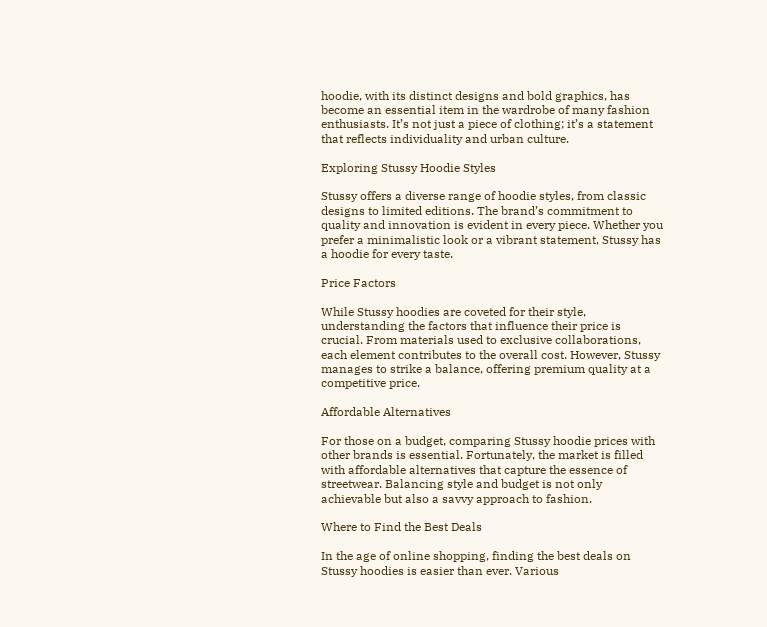hoodie, with its distinct designs and bold graphics, has become an essential item in the wardrobe of many fashion enthusiasts. It’s not just a piece of clothing; it’s a statement that reflects individuality and urban culture.

Exploring Stussy Hoodie Styles

Stussy offers a diverse range of hoodie styles, from classic designs to limited editions. The brand’s commitment to quality and innovation is evident in every piece. Whether you prefer a minimalistic look or a vibrant statement, Stussy has a hoodie for every taste.

Price Factors

While Stussy hoodies are coveted for their style, understanding the factors that influence their price is crucial. From materials used to exclusive collaborations, each element contributes to the overall cost. However, Stussy manages to strike a balance, offering premium quality at a competitive price.

Affordable Alternatives

For those on a budget, comparing Stussy hoodie prices with other brands is essential. Fortunately, the market is filled with affordable alternatives that capture the essence of streetwear. Balancing style and budget is not only achievable but also a savvy approach to fashion.

Where to Find the Best Deals

In the age of online shopping, finding the best deals on Stussy hoodies is easier than ever. Various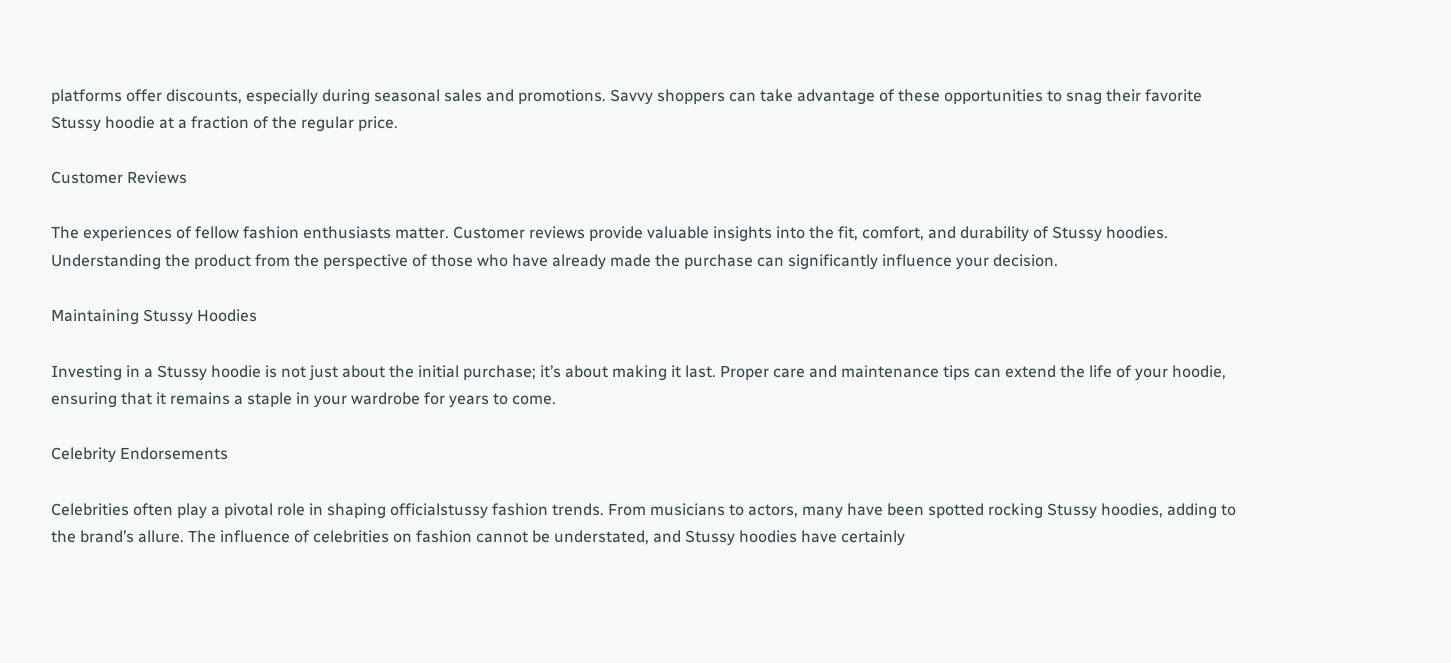platforms offer discounts, especially during seasonal sales and promotions. Savvy shoppers can take advantage of these opportunities to snag their favorite Stussy hoodie at a fraction of the regular price.

Customer Reviews

The experiences of fellow fashion enthusiasts matter. Customer reviews provide valuable insights into the fit, comfort, and durability of Stussy hoodies. Understanding the product from the perspective of those who have already made the purchase can significantly influence your decision.

Maintaining Stussy Hoodies

Investing in a Stussy hoodie is not just about the initial purchase; it’s about making it last. Proper care and maintenance tips can extend the life of your hoodie, ensuring that it remains a staple in your wardrobe for years to come.

Celebrity Endorsements

Celebrities often play a pivotal role in shaping officialstussy fashion trends. From musicians to actors, many have been spotted rocking Stussy hoodies, adding to the brand’s allure. The influence of celebrities on fashion cannot be understated, and Stussy hoodies have certainly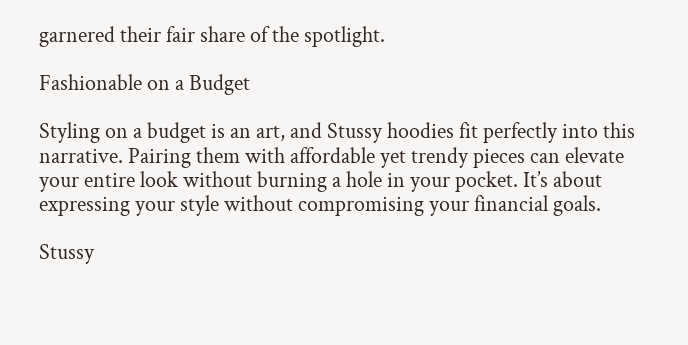garnered their fair share of the spotlight.

Fashionable on a Budget

Styling on a budget is an art, and Stussy hoodies fit perfectly into this narrative. Pairing them with affordable yet trendy pieces can elevate your entire look without burning a hole in your pocket. It’s about expressing your style without compromising your financial goals.

Stussy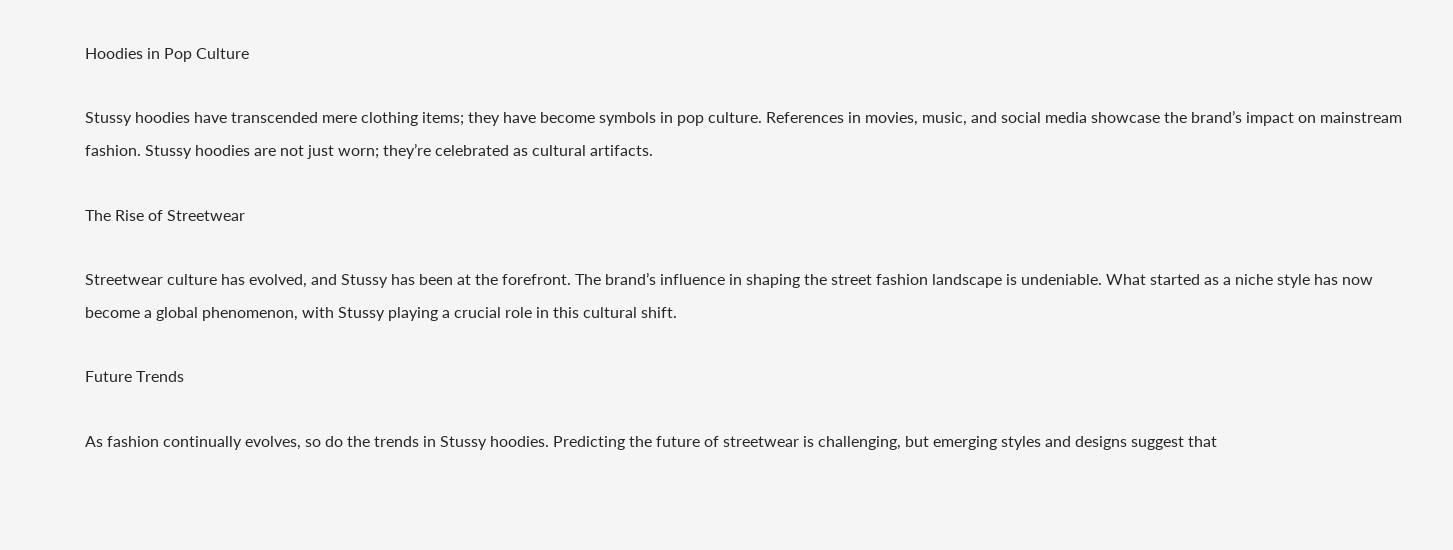Hoodies in Pop Culture

Stussy hoodies have transcended mere clothing items; they have become symbols in pop culture. References in movies, music, and social media showcase the brand’s impact on mainstream fashion. Stussy hoodies are not just worn; they’re celebrated as cultural artifacts.

The Rise of Streetwear

Streetwear culture has evolved, and Stussy has been at the forefront. The brand’s influence in shaping the street fashion landscape is undeniable. What started as a niche style has now become a global phenomenon, with Stussy playing a crucial role in this cultural shift.

Future Trends

As fashion continually evolves, so do the trends in Stussy hoodies. Predicting the future of streetwear is challenging, but emerging styles and designs suggest that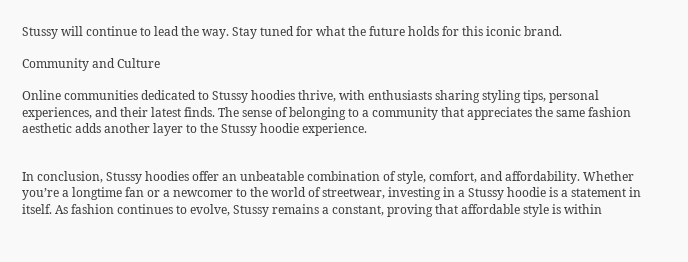Stussy will continue to lead the way. Stay tuned for what the future holds for this iconic brand.

Community and Culture

Online communities dedicated to Stussy hoodies thrive, with enthusiasts sharing styling tips, personal experiences, and their latest finds. The sense of belonging to a community that appreciates the same fashion aesthetic adds another layer to the Stussy hoodie experience.


In conclusion, Stussy hoodies offer an unbeatable combination of style, comfort, and affordability. Whether you’re a longtime fan or a newcomer to the world of streetwear, investing in a Stussy hoodie is a statement in itself. As fashion continues to evolve, Stussy remains a constant, proving that affordable style is within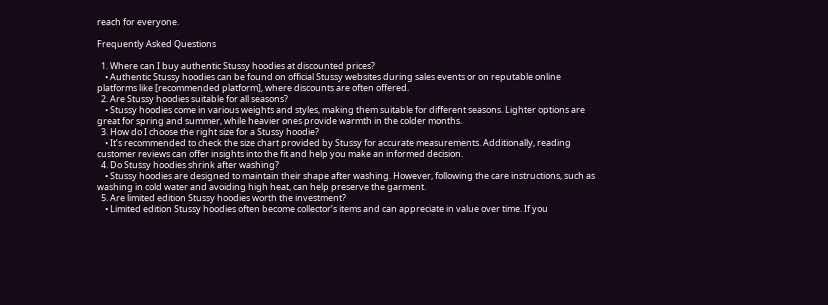reach for everyone.

Frequently Asked Questions

  1. Where can I buy authentic Stussy hoodies at discounted prices?
    • Authentic Stussy hoodies can be found on official Stussy websites during sales events or on reputable online platforms like [recommended platform], where discounts are often offered.
  2. Are Stussy hoodies suitable for all seasons?
    • Stussy hoodies come in various weights and styles, making them suitable for different seasons. Lighter options are great for spring and summer, while heavier ones provide warmth in the colder months.
  3. How do I choose the right size for a Stussy hoodie?
    • It’s recommended to check the size chart provided by Stussy for accurate measurements. Additionally, reading customer reviews can offer insights into the fit and help you make an informed decision.
  4. Do Stussy hoodies shrink after washing?
    • Stussy hoodies are designed to maintain their shape after washing. However, following the care instructions, such as washing in cold water and avoiding high heat, can help preserve the garment.
  5. Are limited edition Stussy hoodies worth the investment?
    • Limited edition Stussy hoodies often become collector’s items and can appreciate in value over time. If you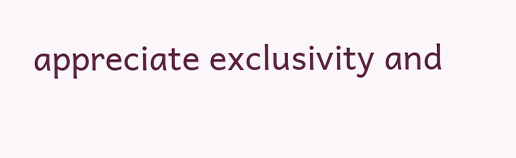appreciate exclusivity and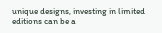unique designs, investing in limited editions can be a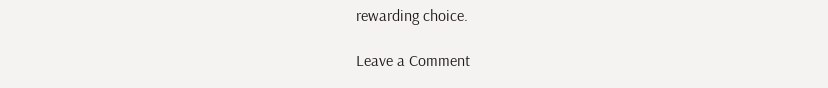rewarding choice.

Leave a Comment